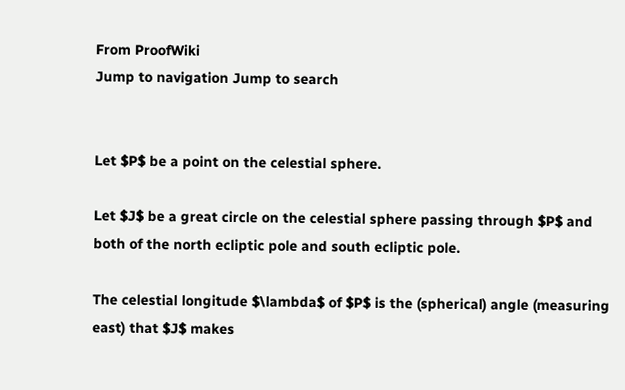From ProofWiki
Jump to navigation Jump to search


Let $P$ be a point on the celestial sphere.

Let $J$ be a great circle on the celestial sphere passing through $P$ and both of the north ecliptic pole and south ecliptic pole.

The celestial longitude $\lambda$ of $P$ is the (spherical) angle (measuring east) that $J$ makes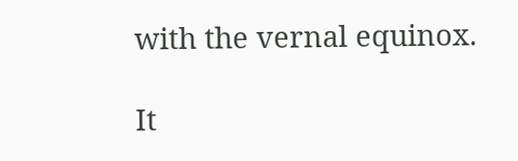with the vernal equinox.

It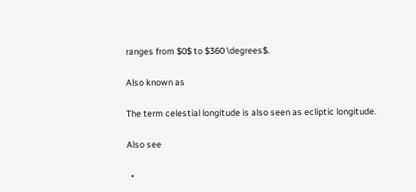ranges from $0$ to $360 \degrees$.

Also known as

The term celestial longitude is also seen as ecliptic longitude.

Also see

  •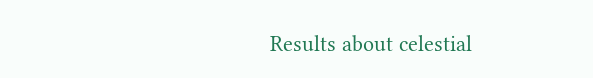Results about celestial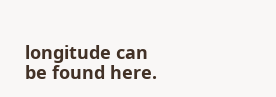longitude can be found here.